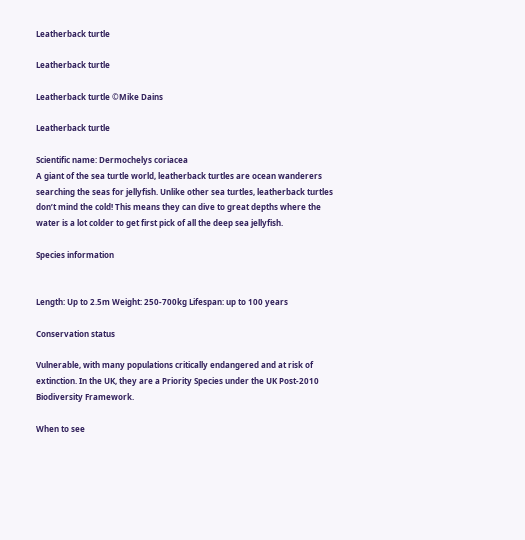Leatherback turtle

Leatherback turtle

Leatherback turtle ©Mike Dains

Leatherback turtle

Scientific name: Dermochelys coriacea
A giant of the sea turtle world, leatherback turtles are ocean wanderers searching the seas for jellyfish. Unlike other sea turtles, leatherback turtles don’t mind the cold! This means they can dive to great depths where the water is a lot colder to get first pick of all the deep sea jellyfish.

Species information


Length: Up to 2.5m Weight: 250-700kg Lifespan: up to 100 years

Conservation status

Vulnerable, with many populations critically endangered and at risk of extinction. In the UK, they are a Priority Species under the UK Post-2010 Biodiversity Framework.

When to see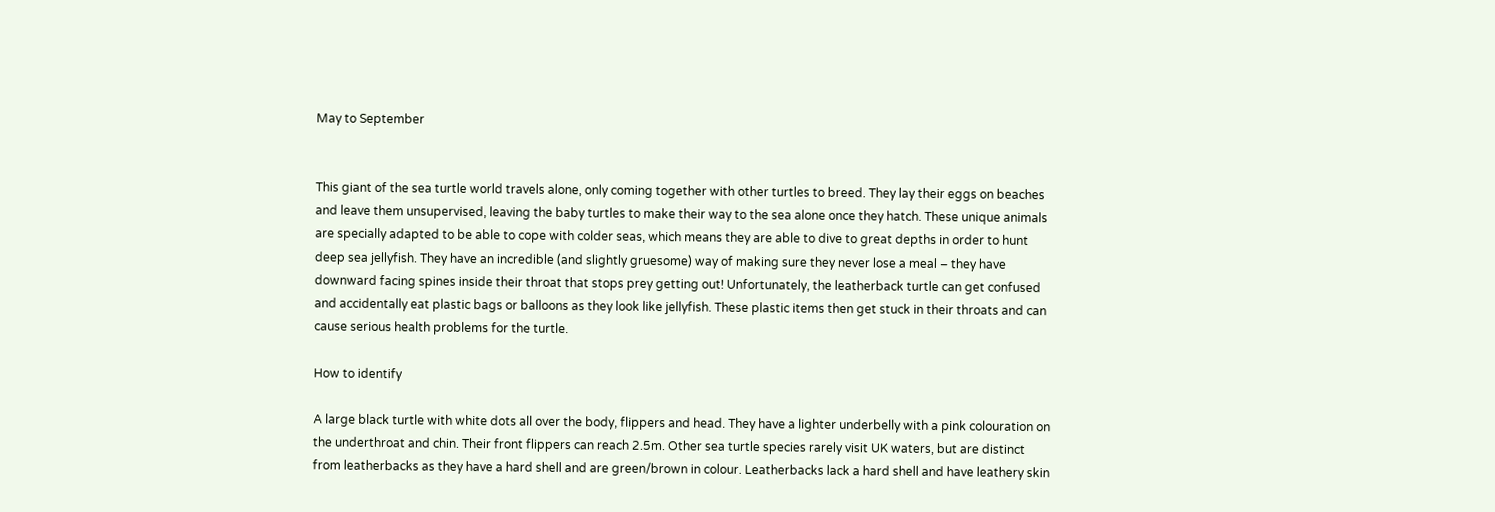May to September


This giant of the sea turtle world travels alone, only coming together with other turtles to breed. They lay their eggs on beaches and leave them unsupervised, leaving the baby turtles to make their way to the sea alone once they hatch. These unique animals are specially adapted to be able to cope with colder seas, which means they are able to dive to great depths in order to hunt deep sea jellyfish. They have an incredible (and slightly gruesome) way of making sure they never lose a meal – they have downward facing spines inside their throat that stops prey getting out! Unfortunately, the leatherback turtle can get confused and accidentally eat plastic bags or balloons as they look like jellyfish. These plastic items then get stuck in their throats and can cause serious health problems for the turtle.

How to identify

A large black turtle with white dots all over the body, flippers and head. They have a lighter underbelly with a pink colouration on the underthroat and chin. Their front flippers can reach 2.5m. Other sea turtle species rarely visit UK waters, but are distinct from leatherbacks as they have a hard shell and are green/brown in colour. Leatherbacks lack a hard shell and have leathery skin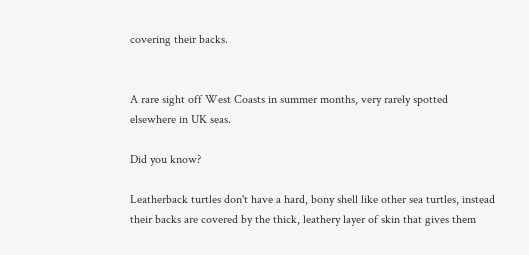covering their backs.


A rare sight off West Coasts in summer months, very rarely spotted elsewhere in UK seas.

Did you know?

Leatherback turtles don't have a hard, bony shell like other sea turtles, instead their backs are covered by the thick, leathery layer of skin that gives them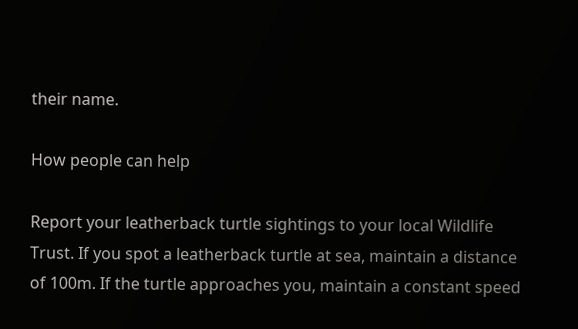their name.

How people can help

Report your leatherback turtle sightings to your local Wildlife Trust. If you spot a leatherback turtle at sea, maintain a distance of 100m. If the turtle approaches you, maintain a constant speed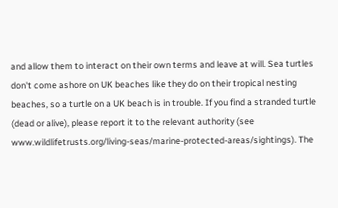and allow them to interact on their own terms and leave at will. Sea turtles don't come ashore on UK beaches like they do on their tropical nesting beaches, so a turtle on a UK beach is in trouble. If you find a stranded turtle (dead or alive), please report it to the relevant authority (see www.wildlifetrusts.org/living-seas/marine-protected-areas/sightings). The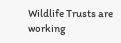Wildlife Trusts are working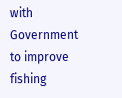with Government to improve fishing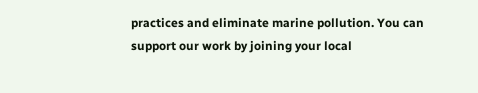practices and eliminate marine pollution. You can support our work by joining your local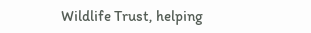Wildlife Trust, helping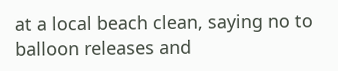at a local beach clean, saying no to balloon releases and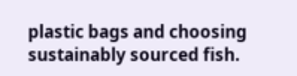plastic bags and choosing sustainably sourced fish.